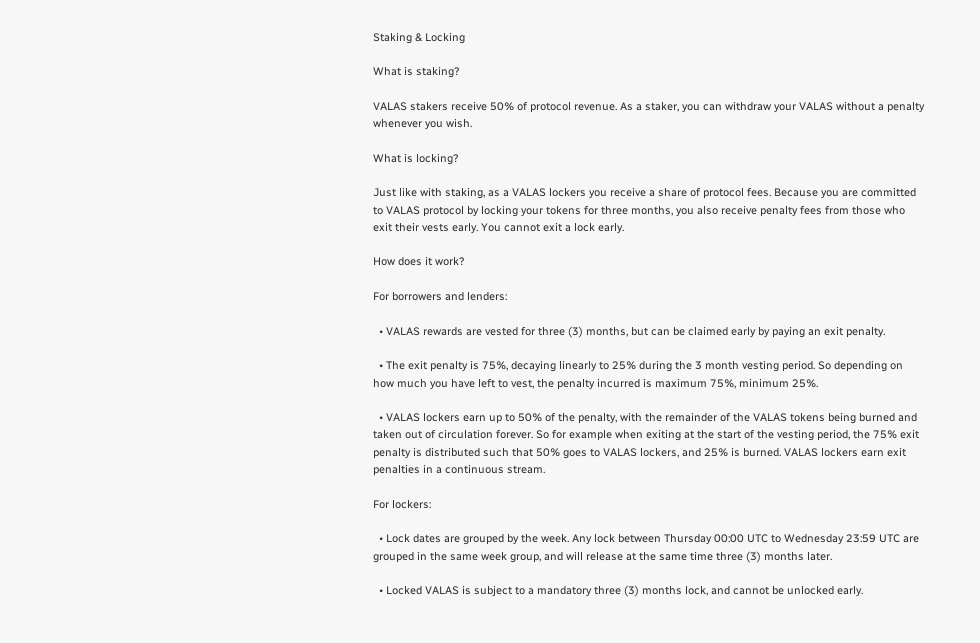Staking & Locking

What is staking?

VALAS stakers receive 50% of protocol revenue. As a staker, you can withdraw your VALAS without a penalty whenever you wish.

What is locking?

Just like with staking, as a VALAS lockers you receive a share of protocol fees. Because you are committed to VALAS protocol by locking your tokens for three months, you also receive penalty fees from those who exit their vests early. You cannot exit a lock early.

How does it work?

For borrowers and lenders:

  • VALAS rewards are vested for three (3) months, but can be claimed early by paying an exit penalty.

  • The exit penalty is 75%, decaying linearly to 25% during the 3 month vesting period. So depending on how much you have left to vest, the penalty incurred is maximum 75%, minimum 25%.

  • VALAS lockers earn up to 50% of the penalty, with the remainder of the VALAS tokens being burned and taken out of circulation forever. So for example when exiting at the start of the vesting period, the 75% exit penalty is distributed such that 50% goes to VALAS lockers, and 25% is burned. VALAS lockers earn exit penalties in a continuous stream.

For lockers:

  • Lock dates are grouped by the week. Any lock between Thursday 00:00 UTC to Wednesday 23:59 UTC are grouped in the same week group, and will release at the same time three (3) months later.

  • Locked VALAS is subject to a mandatory three (3) months lock, and cannot be unlocked early.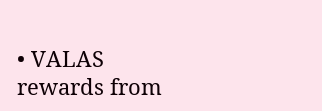• VALAS rewards from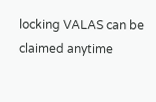locking VALAS can be claimed anytime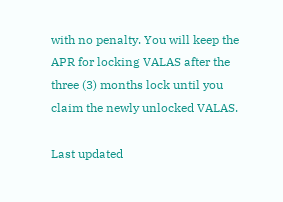with no penalty. You will keep the APR for locking VALAS after the three (3) months lock until you claim the newly unlocked VALAS.

Last updated